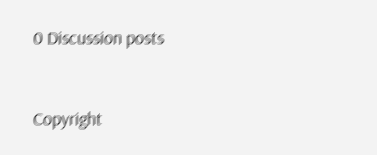0 Discussion posts


Copyright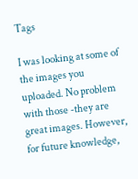Tags

I was looking at some of the images you uploaded. No problem with those -they are great images. However, for future knowledge,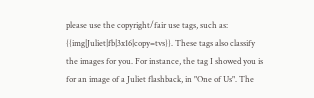please use the copyright/fair use tags, such as: {{img|Juliet|fb|3x16|copy=tvs}}. These tags also classify the images for you. For instance, the tag I showed you is for an image of a Juliet flashback, in "One of Us". The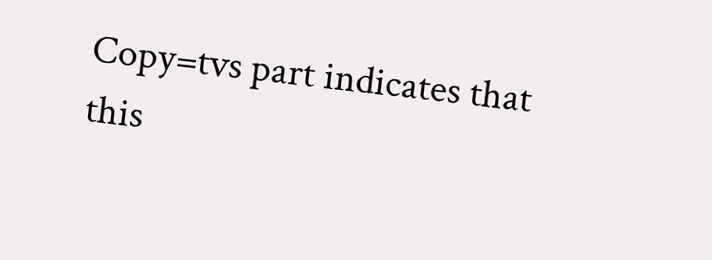Copy=tvs part indicates that this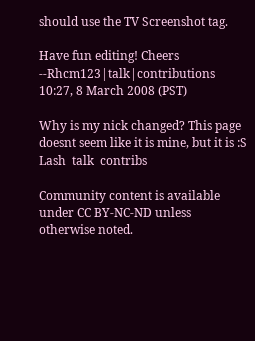should use the TV Screenshot tag.

Have fun editing! Cheers --Rhcm123|talk|contributions 10:27, 8 March 2008 (PST)

Why is my nick changed? This page doesnt seem like it is mine, but it is :S    Lash  talk  contribs

Community content is available under CC BY-NC-ND unless otherwise noted.